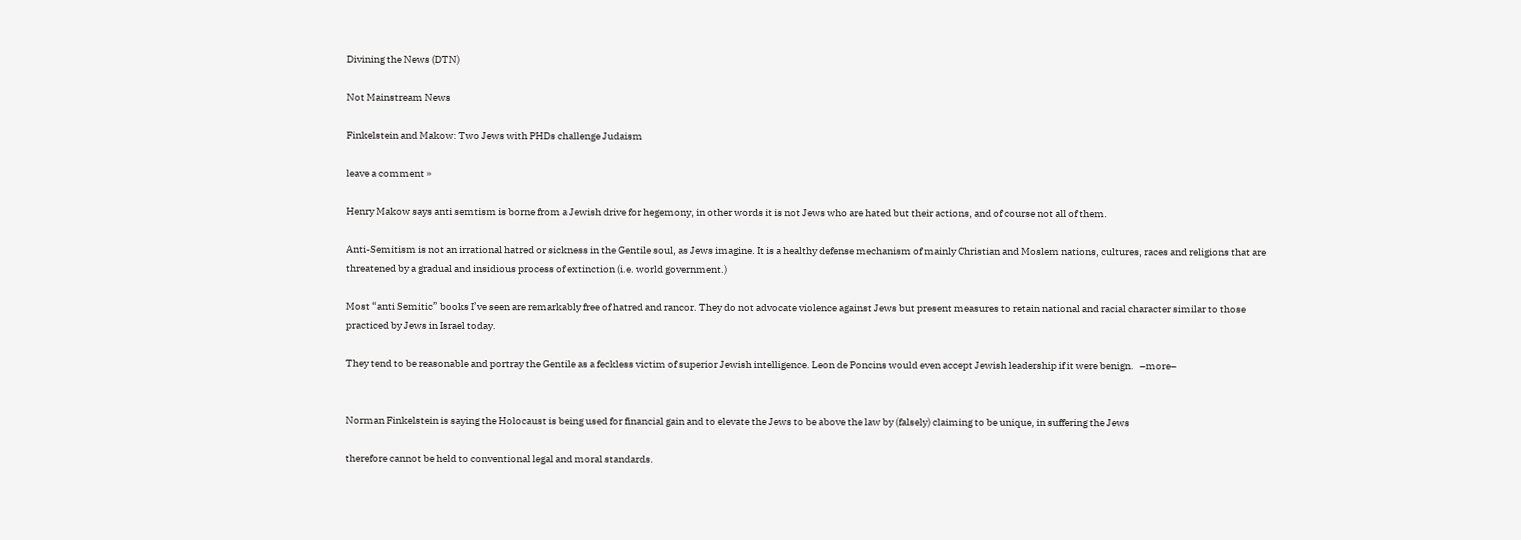Divining the News (DTN)

Not Mainstream News

Finkelstein and Makow: Two Jews with PHDs challenge Judaism

leave a comment »

Henry Makow says anti semtism is borne from a Jewish drive for hegemony, in other words it is not Jews who are hated but their actions, and of course not all of them.

Anti-Semitism is not an irrational hatred or sickness in the Gentile soul, as Jews imagine. It is a healthy defense mechanism of mainly Christian and Moslem nations, cultures, races and religions that are threatened by a gradual and insidious process of extinction (i.e. world government.)

Most “anti Semitic” books I’ve seen are remarkably free of hatred and rancor. They do not advocate violence against Jews but present measures to retain national and racial character similar to those practiced by Jews in Israel today.

They tend to be reasonable and portray the Gentile as a feckless victim of superior Jewish intelligence. Leon de Poncins would even accept Jewish leadership if it were benign.   –more–


Norman Finkelstein is saying the Holocaust is being used for financial gain and to elevate the Jews to be above the law by (falsely) claiming to be unique, in suffering the Jews

therefore cannot be held to conventional legal and moral standards.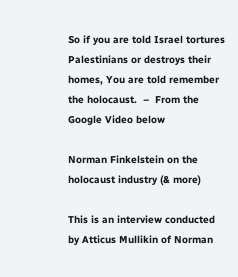So if you are told Israel tortures Palestinians or destroys their homes, You are told remember the holocaust.  –  From the Google Video below

Norman Finkelstein on the holocaust industry (& more)

This is an interview conducted by Atticus Mullikin of Norman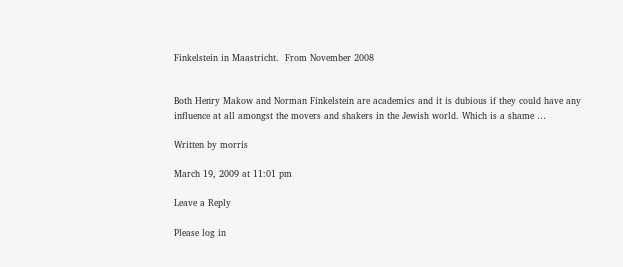Finkelstein in Maastricht.  From November 2008


Both Henry Makow and Norman Finkelstein are academics and it is dubious if they could have any influence at all amongst the movers and shakers in the Jewish world. Which is a shame …

Written by morris

March 19, 2009 at 11:01 pm

Leave a Reply

Please log in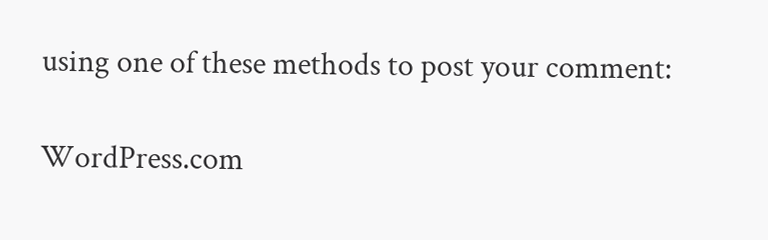using one of these methods to post your comment:

WordPress.com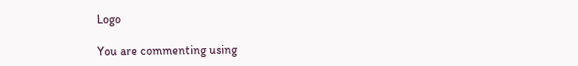Logo

You are commenting using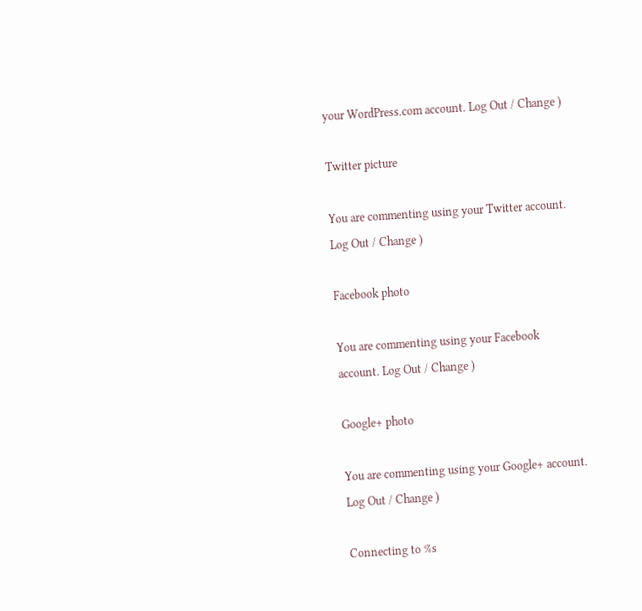your WordPress.com account. Log Out / Change )

Twitter picture

You are commenting using your Twitter account. Log Out / Change )

Facebook photo

You are commenting using your Facebook account. Log Out / Change )

Google+ photo

You are commenting using your Google+ account. Log Out / Change )

Connecting to %s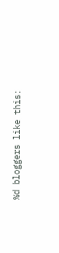%d bloggers like this: